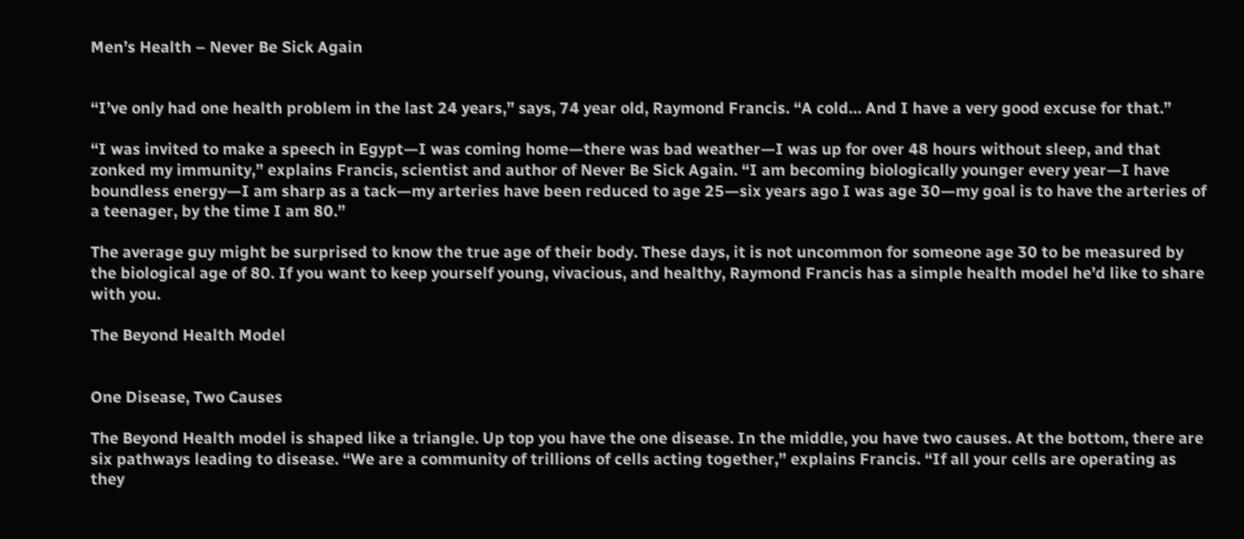Men’s Health – Never Be Sick Again


“I’ve only had one health problem in the last 24 years,” says, 74 year old, Raymond Francis. “A cold… And I have a very good excuse for that.”

“I was invited to make a speech in Egypt—I was coming home—there was bad weather—I was up for over 48 hours without sleep, and that zonked my immunity,” explains Francis, scientist and author of Never Be Sick Again. “I am becoming biologically younger every year—I have boundless energy—I am sharp as a tack—my arteries have been reduced to age 25—six years ago I was age 30—my goal is to have the arteries of a teenager, by the time I am 80.”

The average guy might be surprised to know the true age of their body. These days, it is not uncommon for someone age 30 to be measured by the biological age of 80. If you want to keep yourself young, vivacious, and healthy, Raymond Francis has a simple health model he’d like to share with you.

The Beyond Health Model


One Disease, Two Causes

The Beyond Health model is shaped like a triangle. Up top you have the one disease. In the middle, you have two causes. At the bottom, there are six pathways leading to disease. “We are a community of trillions of cells acting together,” explains Francis. “If all your cells are operating as they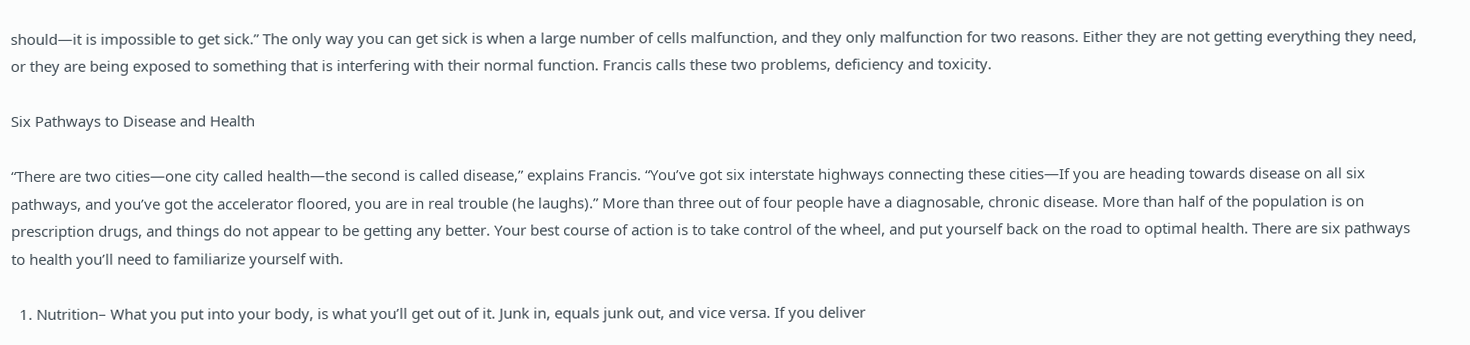should—it is impossible to get sick.” The only way you can get sick is when a large number of cells malfunction, and they only malfunction for two reasons. Either they are not getting everything they need, or they are being exposed to something that is interfering with their normal function. Francis calls these two problems, deficiency and toxicity.

Six Pathways to Disease and Health

“There are two cities—one city called health—the second is called disease,” explains Francis. “You’ve got six interstate highways connecting these cities—If you are heading towards disease on all six pathways, and you’ve got the accelerator floored, you are in real trouble (he laughs).” More than three out of four people have a diagnosable, chronic disease. More than half of the population is on prescription drugs, and things do not appear to be getting any better. Your best course of action is to take control of the wheel, and put yourself back on the road to optimal health. There are six pathways to health you’ll need to familiarize yourself with.

  1. Nutrition– What you put into your body, is what you’ll get out of it. Junk in, equals junk out, and vice versa. If you deliver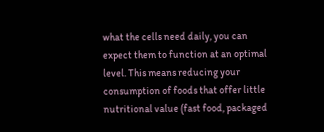what the cells need daily, you can expect them to function at an optimal level. This means reducing your consumption of foods that offer little nutritional value (fast food, packaged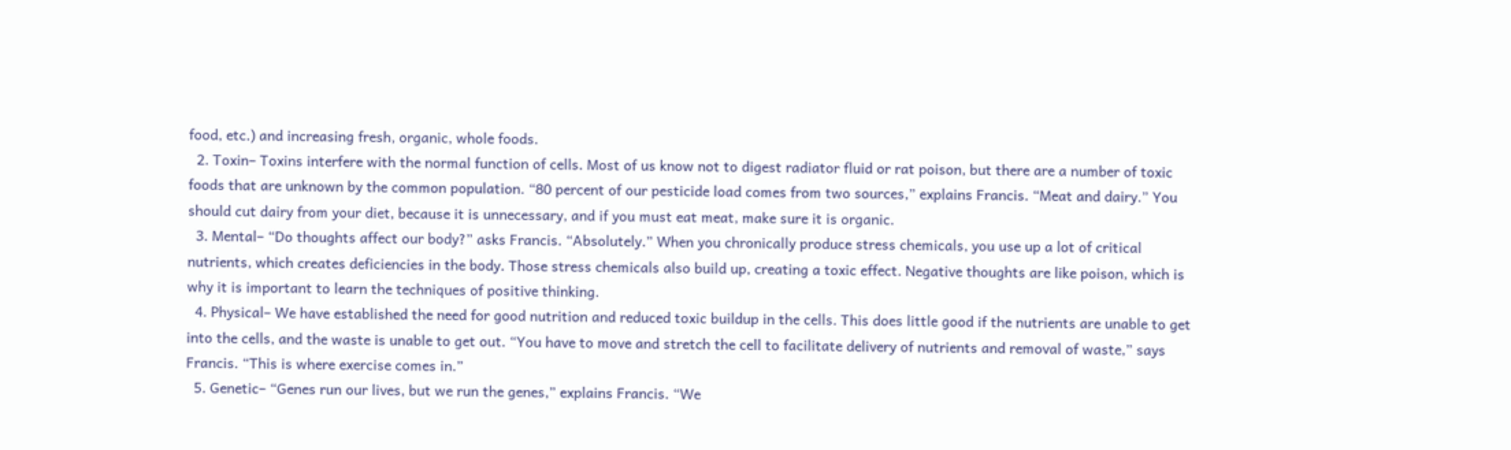food, etc.) and increasing fresh, organic, whole foods.
  2. Toxin– Toxins interfere with the normal function of cells. Most of us know not to digest radiator fluid or rat poison, but there are a number of toxic foods that are unknown by the common population. “80 percent of our pesticide load comes from two sources,” explains Francis. “Meat and dairy.” You should cut dairy from your diet, because it is unnecessary, and if you must eat meat, make sure it is organic.
  3. Mental– “Do thoughts affect our body?” asks Francis. “Absolutely.” When you chronically produce stress chemicals, you use up a lot of critical nutrients, which creates deficiencies in the body. Those stress chemicals also build up, creating a toxic effect. Negative thoughts are like poison, which is why it is important to learn the techniques of positive thinking.
  4. Physical– We have established the need for good nutrition and reduced toxic buildup in the cells. This does little good if the nutrients are unable to get into the cells, and the waste is unable to get out. “You have to move and stretch the cell to facilitate delivery of nutrients and removal of waste,” says Francis. “This is where exercise comes in.”
  5. Genetic– “Genes run our lives, but we run the genes,” explains Francis. “We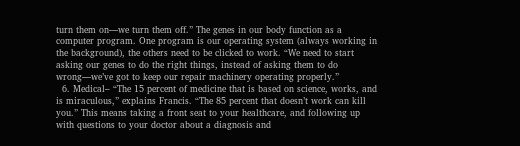turn them on—we turn them off.” The genes in our body function as a computer program. One program is our operating system (always working in the background), the others need to be clicked to work. “We need to start asking our genes to do the right things, instead of asking them to do wrong—we’ve got to keep our repair machinery operating properly.”
  6. Medical– “The 15 percent of medicine that is based on science, works, and is miraculous,” explains Francis. “The 85 percent that doesn’t work can kill you.” This means taking a front seat to your healthcare, and following up with questions to your doctor about a diagnosis and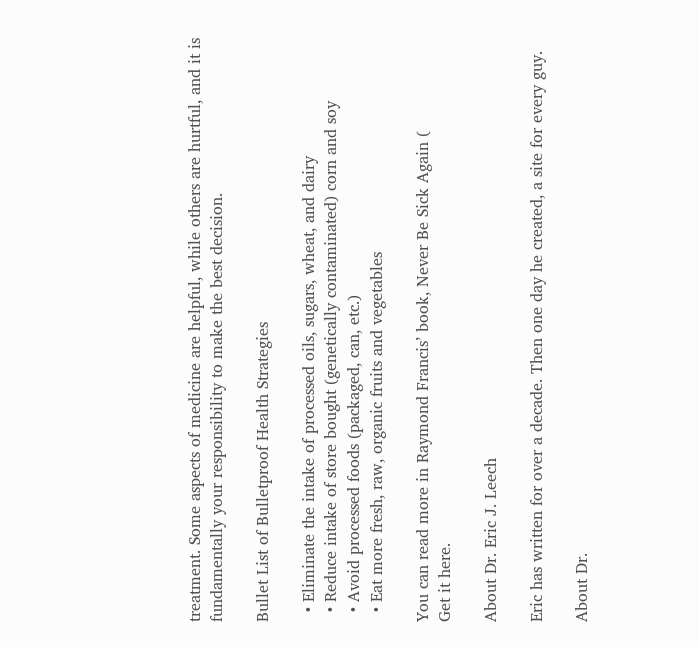treatment. Some aspects of medicine are helpful, while others are hurtful, and it is fundamentally your responsibility to make the best decision.

Bullet List of Bulletproof Health Strategies

  • Eliminate the intake of processed oils, sugars, wheat, and dairy
  • Reduce intake of store bought (genetically contaminated) corn and soy
  • Avoid processed foods (packaged, can, etc.)
  • Eat more fresh, raw, organic fruits and vegetables

You can read more in Raymond Francis’ book, Never Be Sick Again (
Get it here.

About Dr. Eric J. Leech

Eric has written for over a decade. Then one day he created, a site for every guy.

About Dr.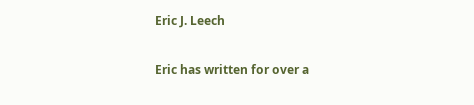Eric J. Leech

Eric has written for over a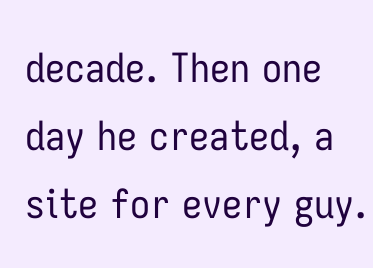decade. Then one day he created, a site for every guy.